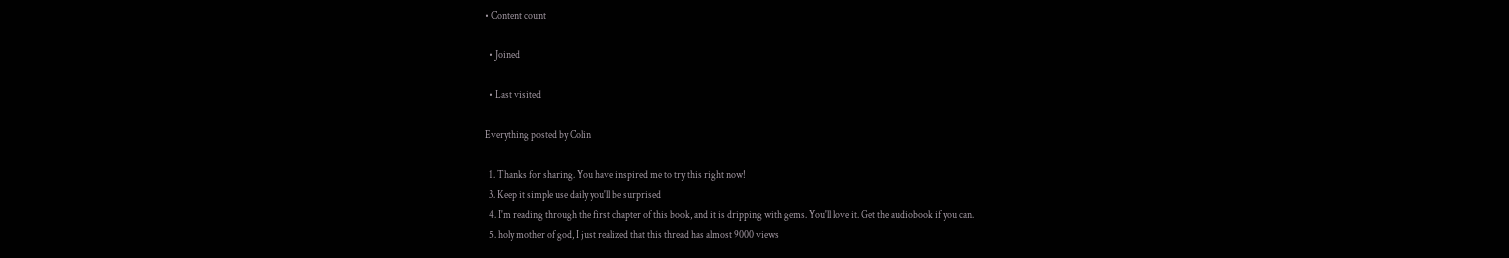• Content count

  • Joined

  • Last visited

Everything posted by Colin

  1. Thanks for sharing. You have inspired me to try this right now!
  3. Keep it simple use daily you'll be surprised
  4. I'm reading through the first chapter of this book, and it is dripping with gems. You'll love it. Get the audiobook if you can.
  5. holy mother of god, I just realized that this thread has almost 9000 views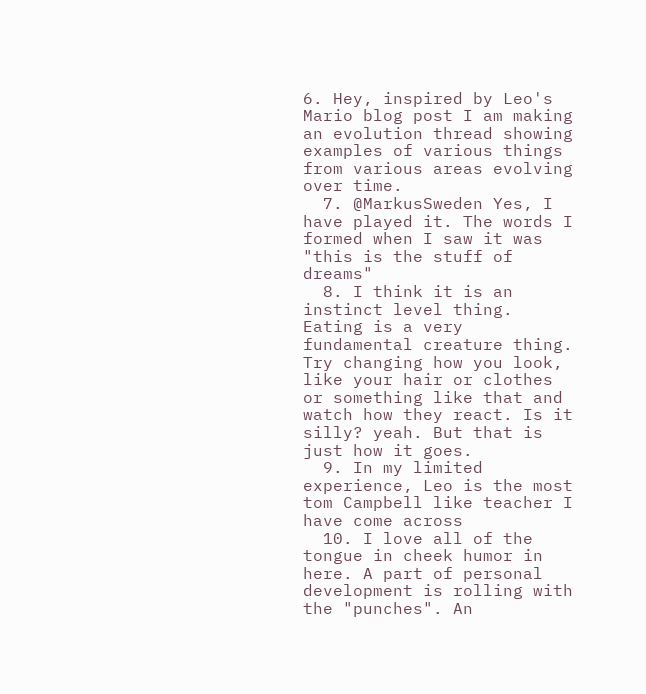6. Hey, inspired by Leo's Mario blog post I am making an evolution thread showing examples of various things from various areas evolving over time.
  7. @MarkusSweden Yes, I have played it. The words I formed when I saw it was "this is the stuff of dreams"
  8. I think it is an instinct level thing. Eating is a very fundamental creature thing. Try changing how you look, like your hair or clothes or something like that and watch how they react. Is it silly? yeah. But that is just how it goes.
  9. In my limited experience, Leo is the most tom Campbell like teacher I have come across
  10. I love all of the tongue in cheek humor in here. A part of personal development is rolling with the "punches". An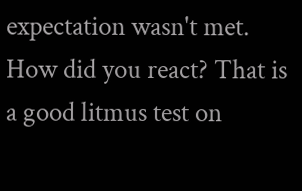expectation wasn't met. How did you react? That is a good litmus test on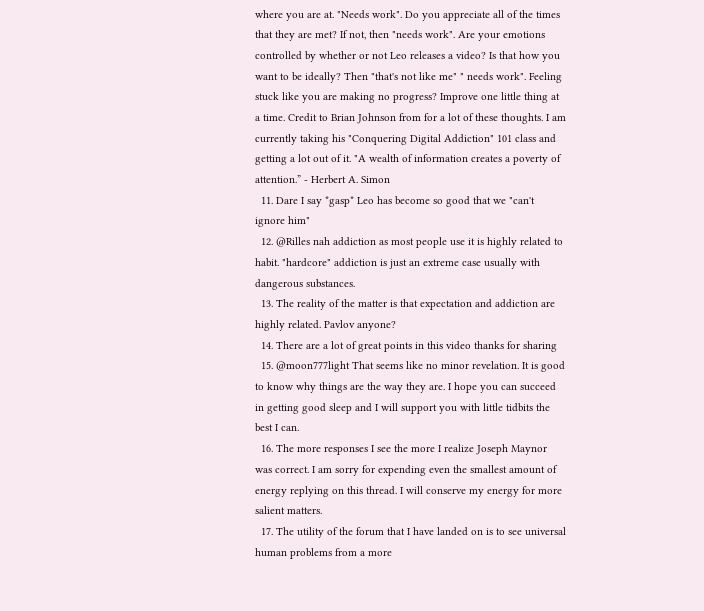where you are at. "Needs work". Do you appreciate all of the times that they are met? If not, then "needs work". Are your emotions controlled by whether or not Leo releases a video? Is that how you want to be ideally? Then "that's not like me" " needs work". Feeling stuck like you are making no progress? Improve one little thing at a time. Credit to Brian Johnson from for a lot of these thoughts. I am currently taking his "Conquering Digital Addiction" 101 class and getting a lot out of it. "A wealth of information creates a poverty of attention.” - Herbert A. Simon
  11. Dare I say *gasp* Leo has become so good that we "can't ignore him"
  12. @Rilles nah addiction as most people use it is highly related to habit. "hardcore" addiction is just an extreme case usually with dangerous substances.
  13. The reality of the matter is that expectation and addiction are highly related. Pavlov anyone?
  14. There are a lot of great points in this video thanks for sharing
  15. @moon777light That seems like no minor revelation. It is good to know why things are the way they are. I hope you can succeed in getting good sleep and I will support you with little tidbits the best I can.
  16. The more responses I see the more I realize Joseph Maynor was correct. I am sorry for expending even the smallest amount of energy replying on this thread. I will conserve my energy for more salient matters.
  17. The utility of the forum that I have landed on is to see universal human problems from a more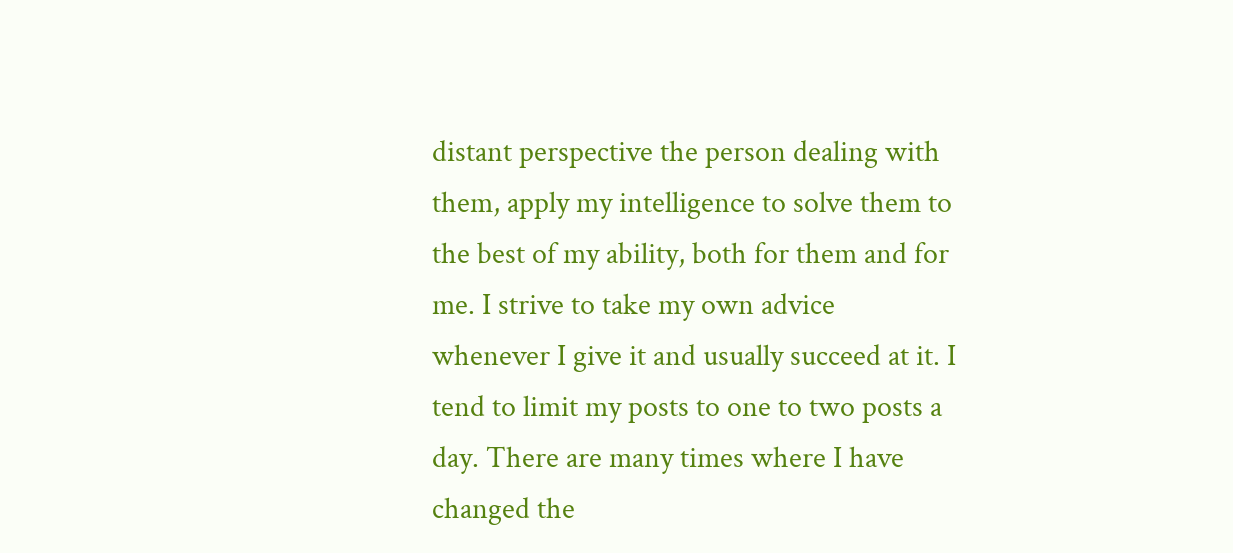distant perspective the person dealing with them, apply my intelligence to solve them to the best of my ability, both for them and for me. I strive to take my own advice whenever I give it and usually succeed at it. I tend to limit my posts to one to two posts a day. There are many times where I have changed the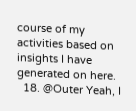course of my activities based on insights I have generated on here.
  18. @Outer Yeah, I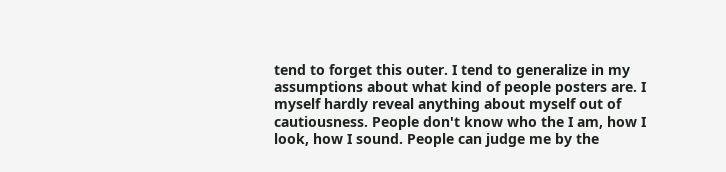tend to forget this outer. I tend to generalize in my assumptions about what kind of people posters are. I myself hardly reveal anything about myself out of cautiousness. People don't know who the I am, how I look, how I sound. People can judge me by the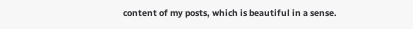content of my posts, which is beautiful in a sense.